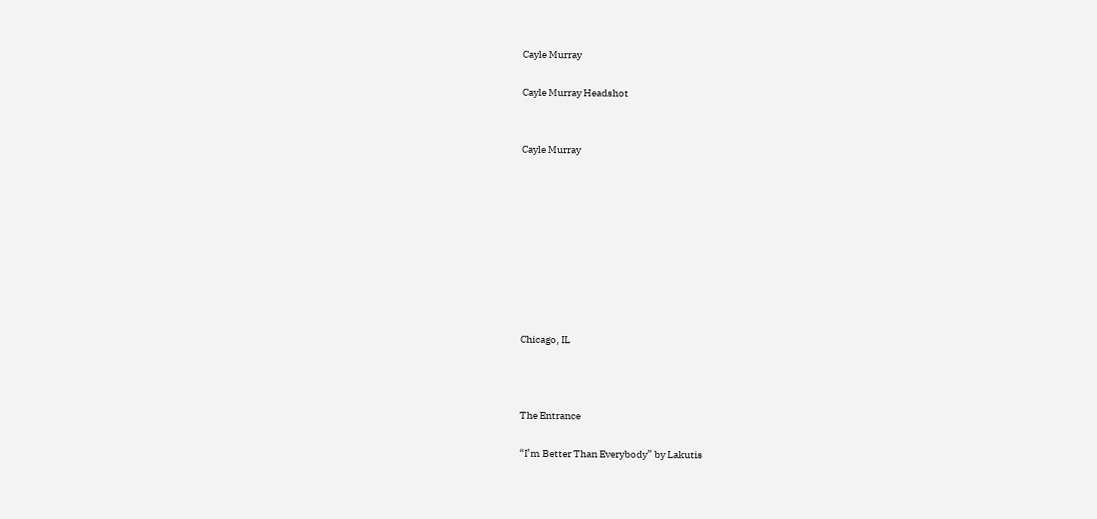Cayle Murray

Cayle Murray Headshot


Cayle Murray









Chicago, IL



The Entrance

“I’m Better Than Everybody” by Lakutis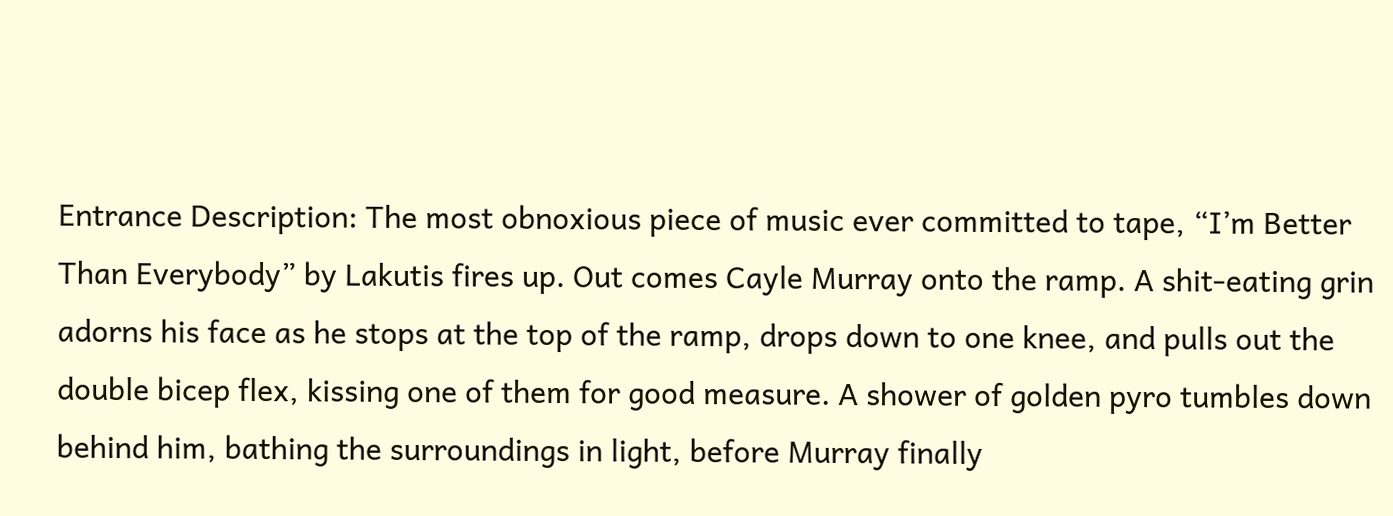Entrance Description: The most obnoxious piece of music ever committed to tape, “I’m Better Than Everybody” by Lakutis fires up. Out comes Cayle Murray onto the ramp. A shit-eating grin adorns his face as he stops at the top of the ramp, drops down to one knee, and pulls out the double bicep flex, kissing one of them for good measure. A shower of golden pyro tumbles down behind him, bathing the surroundings in light, before Murray finally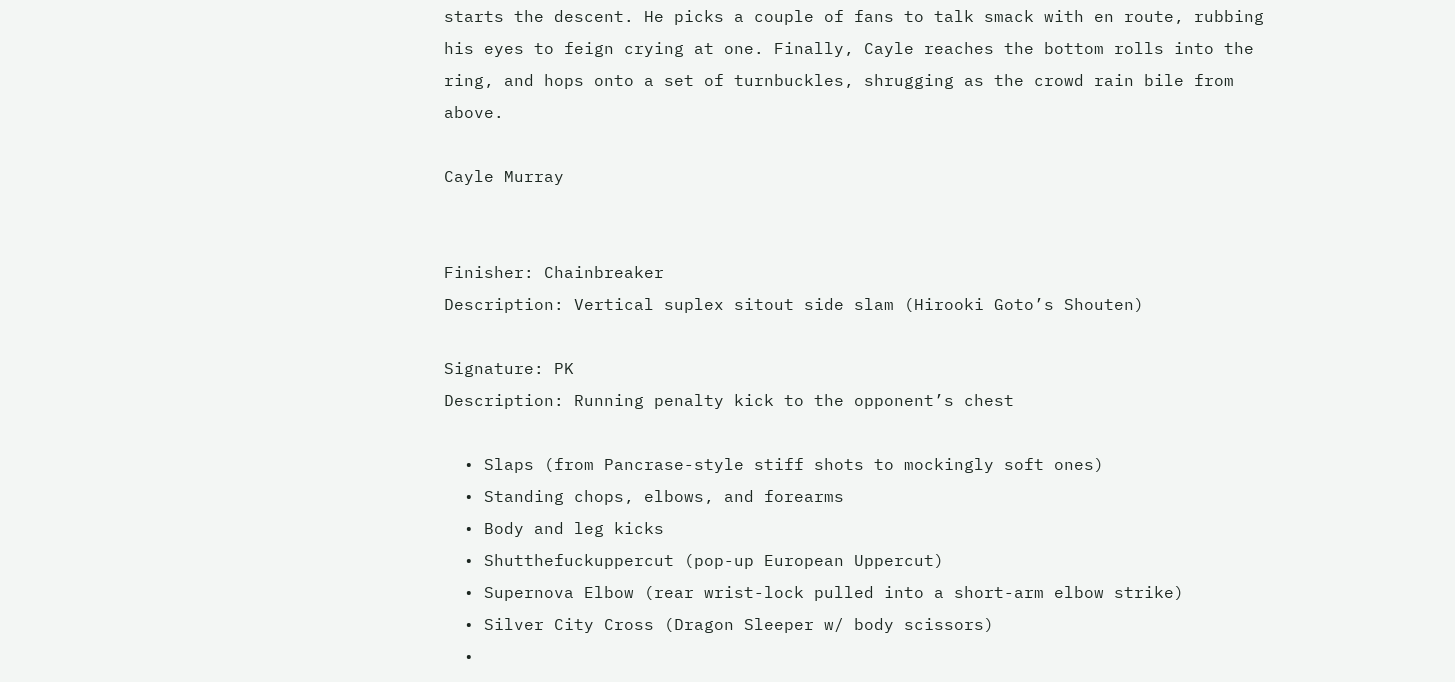starts the descent. He picks a couple of fans to talk smack with en route, rubbing his eyes to feign crying at one. Finally, Cayle reaches the bottom rolls into the ring, and hops onto a set of turnbuckles, shrugging as the crowd rain bile from above.

Cayle Murray


Finisher: Chainbreaker
Description: Vertical suplex sitout side slam (Hirooki Goto’s Shouten)

Signature: PK
Description: Running penalty kick to the opponent’s chest

  • Slaps (from Pancrase-style stiff shots to mockingly soft ones)
  • Standing chops, elbows, and forearms
  • Body and leg kicks
  • Shutthefuckuppercut (pop-up European Uppercut)
  • Supernova Elbow (rear wrist-lock pulled into a short-arm elbow strike)
  • Silver City Cross (Dragon Sleeper w/ body scissors)
  •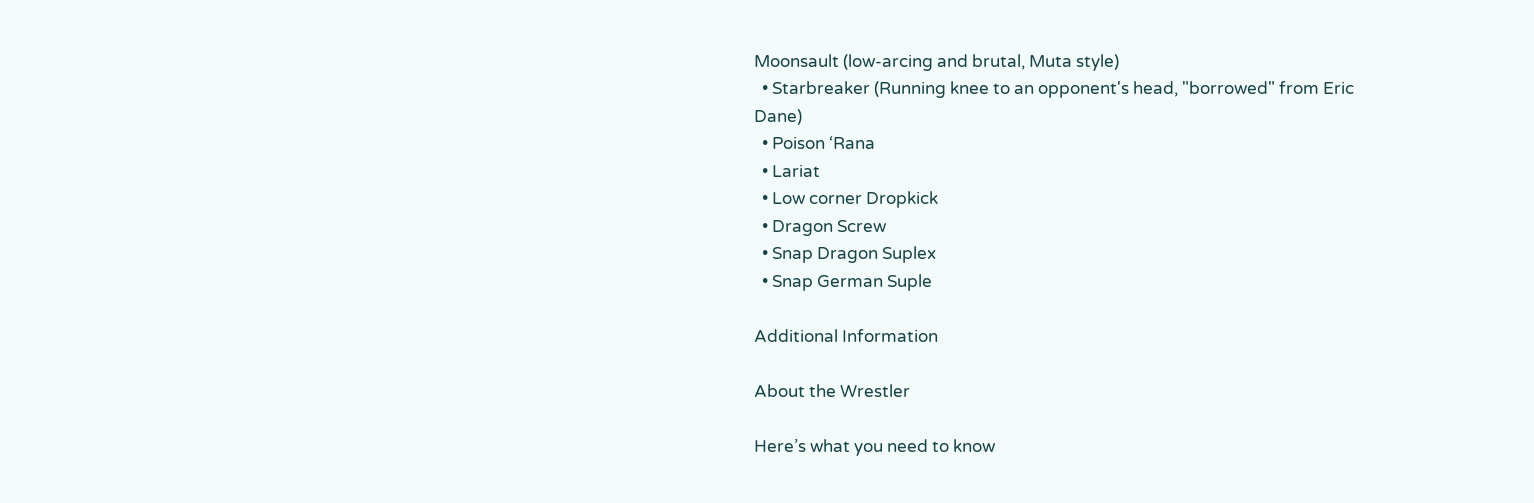Moonsault (low-arcing and brutal, Muta style)
  • Starbreaker (Running knee to an opponent's head, "borrowed" from Eric Dane)
  • Poison ‘Rana
  • Lariat
  • Low corner Dropkick
  • Dragon Screw
  • Snap Dragon Suplex
  • Snap German Suple

Additional Information

About the Wrestler

Here’s what you need to know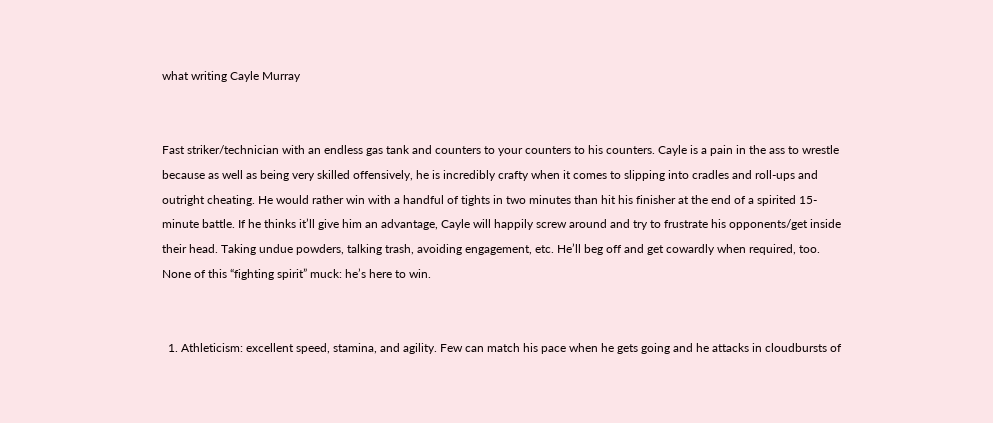what writing Cayle Murray


Fast striker/technician with an endless gas tank and counters to your counters to his counters. Cayle is a pain in the ass to wrestle because as well as being very skilled offensively, he is incredibly crafty when it comes to slipping into cradles and roll-ups and outright cheating. He would rather win with a handful of tights in two minutes than hit his finisher at the end of a spirited 15-minute battle. If he thinks it’ll give him an advantage, Cayle will happily screw around and try to frustrate his opponents/get inside their head. Taking undue powders, talking trash, avoiding engagement, etc. He’ll beg off and get cowardly when required, too. None of this “fighting spirit” muck: he’s here to win.


  1. Athleticism: excellent speed, stamina, and agility. Few can match his pace when he gets going and he attacks in cloudbursts of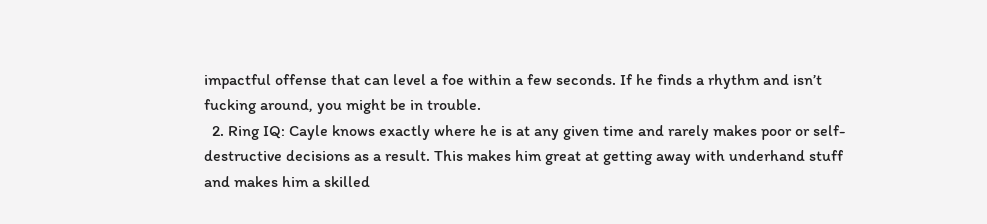impactful offense that can level a foe within a few seconds. If he finds a rhythm and isn’t fucking around, you might be in trouble.
  2. Ring IQ: Cayle knows exactly where he is at any given time and rarely makes poor or self-destructive decisions as a result. This makes him great at getting away with underhand stuff and makes him a skilled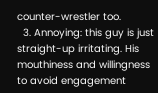counter-wrestler too.
  3. Annoying: this guy is just straight-up irritating. His mouthiness and willingness to avoid engagement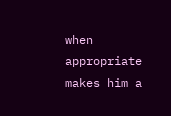when appropriate makes him a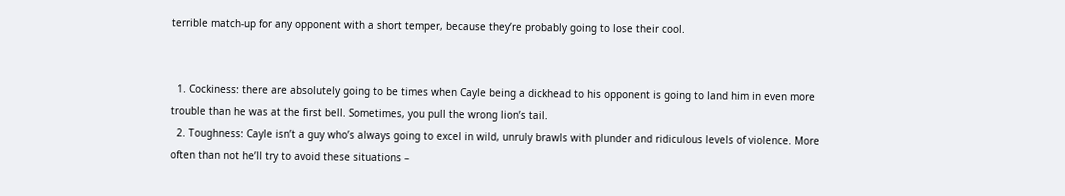terrible match-up for any opponent with a short temper, because they’re probably going to lose their cool.


  1. Cockiness: there are absolutely going to be times when Cayle being a dickhead to his opponent is going to land him in even more trouble than he was at the first bell. Sometimes, you pull the wrong lion’s tail.
  2. Toughness: Cayle isn’t a guy who’s always going to excel in wild, unruly brawls with plunder and ridiculous levels of violence. More often than not he’ll try to avoid these situations –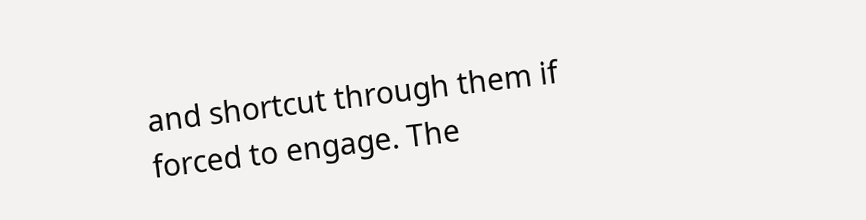and shortcut through them if forced to engage. The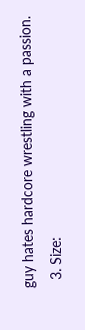guy hates hardcore wrestling with a passion.
  3. Size: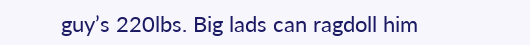guy’s 220lbs. Big lads can ragdoll him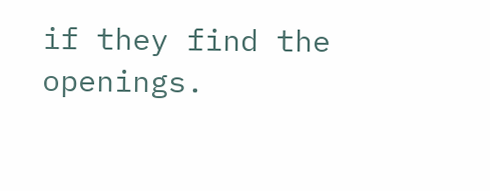if they find the openings.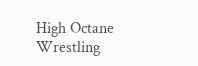High Octane Wrestling